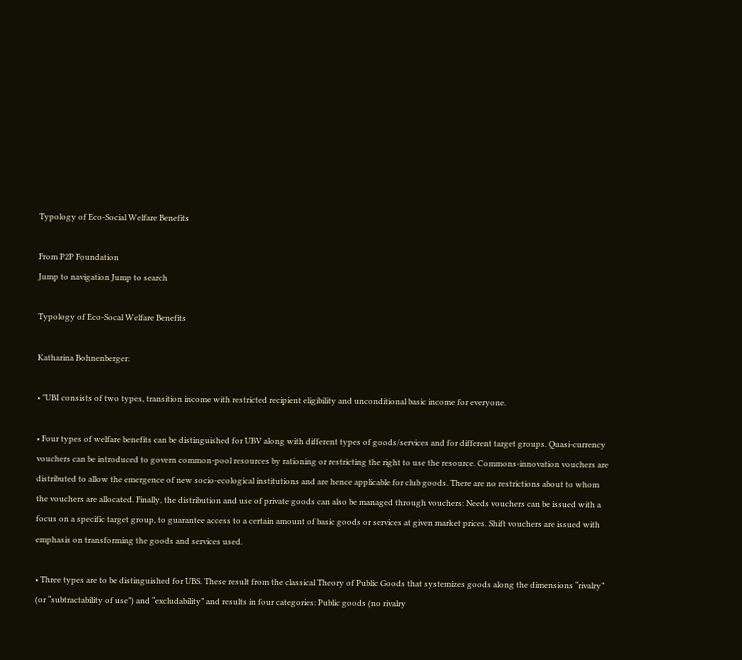Typology of Eco-Social Welfare Benefits

From P2P Foundation
Jump to navigation Jump to search

Typology of Eco-Socal Welfare Benefits

Katharina Bohnenberger:

• "UBI consists of two types, transition income with restricted recipient eligibility and unconditional basic income for everyone.

• Four types of welfare benefits can be distinguished for UBV along with different types of goods/services and for different target groups. Quasi-currency vouchers can be introduced to govern common-pool resources by rationing or restricting the right to use the resource. Commons-innovation vouchers are distributed to allow the emergence of new socio-ecological institutions and are hence applicable for club goods. There are no restrictions about to whom the vouchers are allocated. Finally, the distribution and use of private goods can also be managed through vouchers: Needs vouchers can be issued with a focus on a specific target group, to guarantee access to a certain amount of basic goods or services at given market prices. Shift vouchers are issued with emphasis on transforming the goods and services used.

• Three types are to be distinguished for UBS. These result from the classical Theory of Public Goods that systemizes goods along the dimensions “rivalry” (or “subtractability of use”) and “excludability” and results in four categories: Public goods (no rivalry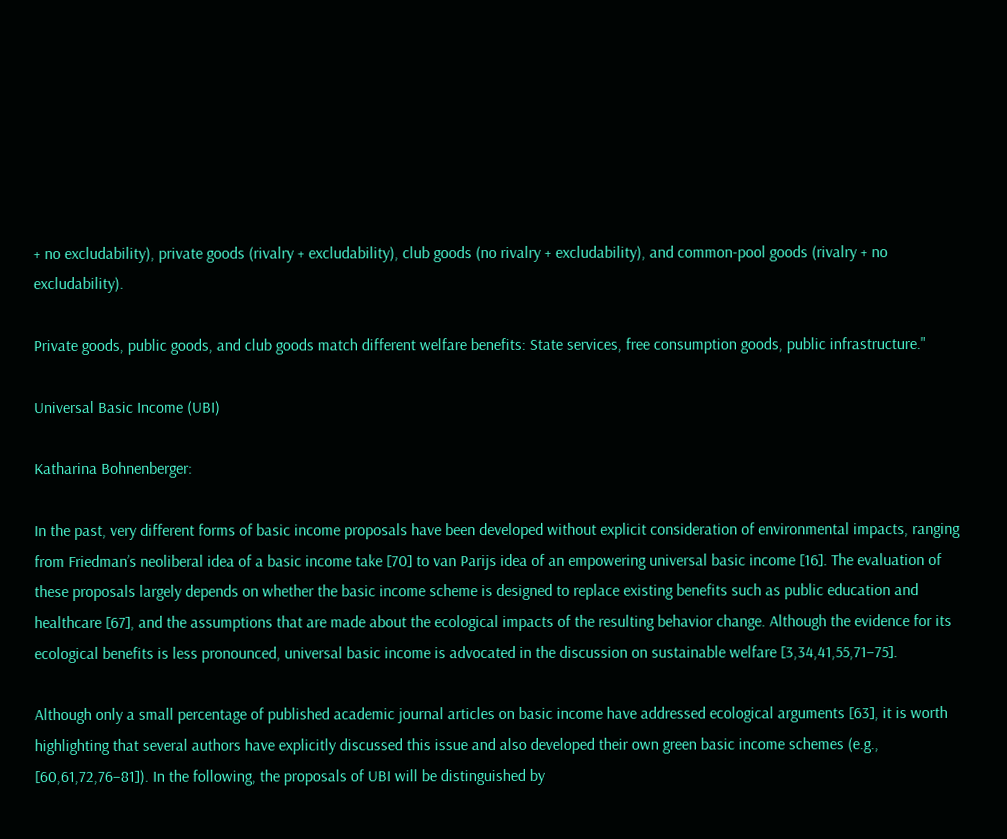+ no excludability), private goods (rivalry + excludability), club goods (no rivalry + excludability), and common-pool goods (rivalry + no excludability).

Private goods, public goods, and club goods match different welfare benefits: State services, free consumption goods, public infrastructure."

Universal Basic Income (UBI)

Katharina Bohnenberger:

In the past, very different forms of basic income proposals have been developed without explicit consideration of environmental impacts, ranging from Friedman’s neoliberal idea of a basic income take [70] to van Parijs idea of an empowering universal basic income [16]. The evaluation of these proposals largely depends on whether the basic income scheme is designed to replace existing benefits such as public education and healthcare [67], and the assumptions that are made about the ecological impacts of the resulting behavior change. Although the evidence for its ecological benefits is less pronounced, universal basic income is advocated in the discussion on sustainable welfare [3,34,41,55,71–75].

Although only a small percentage of published academic journal articles on basic income have addressed ecological arguments [63], it is worth highlighting that several authors have explicitly discussed this issue and also developed their own green basic income schemes (e.g., [60,61,72,76–81]). In the following, the proposals of UBI will be distinguished by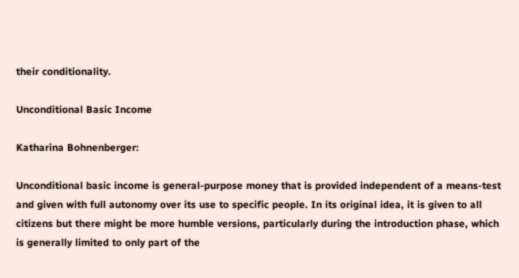their conditionality.

Unconditional Basic Income

Katharina Bohnenberger:

Unconditional basic income is general-purpose money that is provided independent of a means-test and given with full autonomy over its use to specific people. In its original idea, it is given to all citizens but there might be more humble versions, particularly during the introduction phase, which is generally limited to only part of the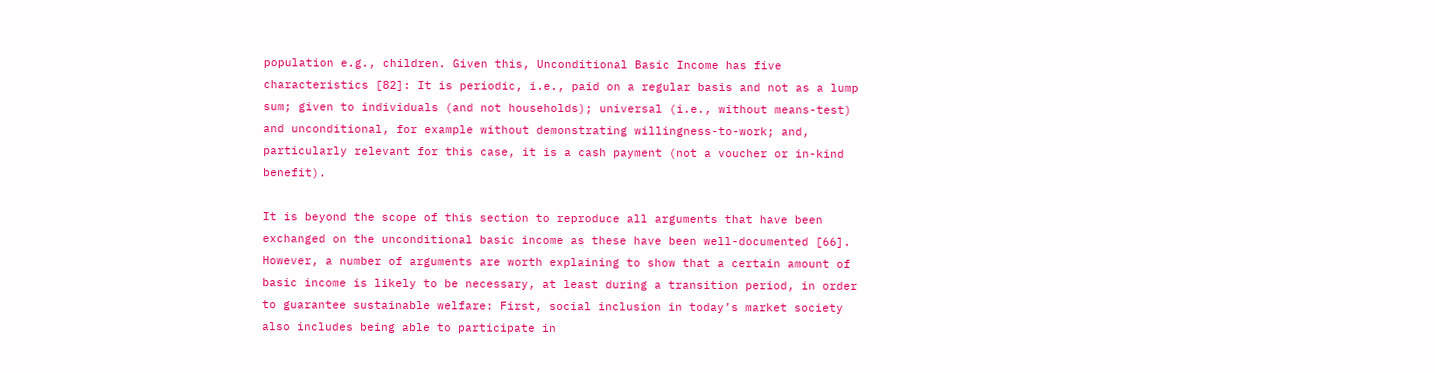population e.g., children. Given this, Unconditional Basic Income has five characteristics [82]: It is periodic, i.e., paid on a regular basis and not as a lump sum; given to individuals (and not households); universal (i.e., without means-test) and unconditional, for example without demonstrating willingness-to-work; and, particularly relevant for this case, it is a cash payment (not a voucher or in-kind benefit).

It is beyond the scope of this section to reproduce all arguments that have been exchanged on the unconditional basic income as these have been well-documented [66]. However, a number of arguments are worth explaining to show that a certain amount of basic income is likely to be necessary, at least during a transition period, in order to guarantee sustainable welfare: First, social inclusion in today’s market society also includes being able to participate in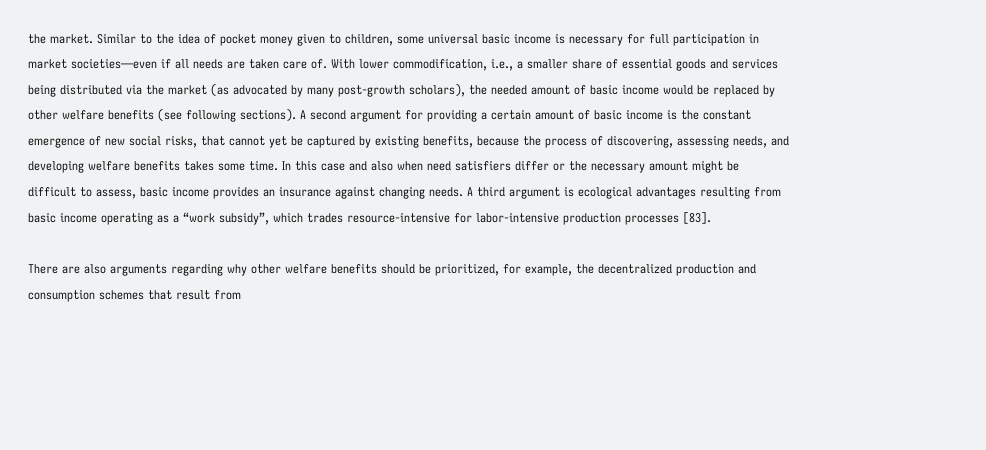the market. Similar to the idea of pocket money given to children, some universal basic income is necessary for full participation in market societies—even if all needs are taken care of. With lower commodification, i.e., a smaller share of essential goods and services being distributed via the market (as advocated by many post-growth scholars), the needed amount of basic income would be replaced by other welfare benefits (see following sections). A second argument for providing a certain amount of basic income is the constant emergence of new social risks, that cannot yet be captured by existing benefits, because the process of discovering, assessing needs, and developing welfare benefits takes some time. In this case and also when need satisfiers differ or the necessary amount might be difficult to assess, basic income provides an insurance against changing needs. A third argument is ecological advantages resulting from basic income operating as a “work subsidy”, which trades resource-intensive for labor-intensive production processes [83].

There are also arguments regarding why other welfare benefits should be prioritized, for example, the decentralized production and consumption schemes that result from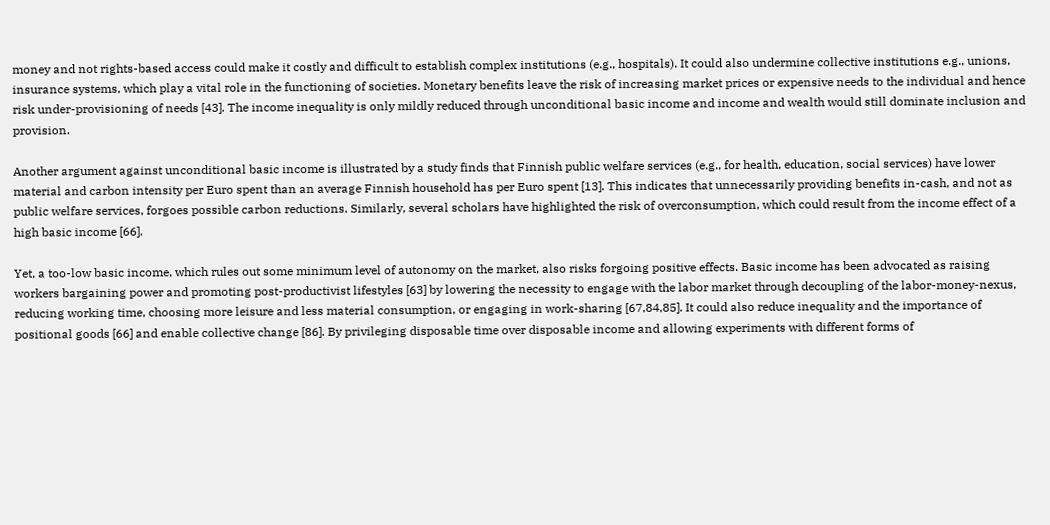money and not rights-based access could make it costly and difficult to establish complex institutions (e.g., hospitals). It could also undermine collective institutions e.g., unions, insurance systems, which play a vital role in the functioning of societies. Monetary benefits leave the risk of increasing market prices or expensive needs to the individual and hence risk under-provisioning of needs [43]. The income inequality is only mildly reduced through unconditional basic income and income and wealth would still dominate inclusion and provision.

Another argument against unconditional basic income is illustrated by a study finds that Finnish public welfare services (e.g., for health, education, social services) have lower material and carbon intensity per Euro spent than an average Finnish household has per Euro spent [13]. This indicates that unnecessarily providing benefits in-cash, and not as public welfare services, forgoes possible carbon reductions. Similarly, several scholars have highlighted the risk of overconsumption, which could result from the income effect of a high basic income [66].

Yet, a too-low basic income, which rules out some minimum level of autonomy on the market, also risks forgoing positive effects. Basic income has been advocated as raising workers bargaining power and promoting post-productivist lifestyles [63] by lowering the necessity to engage with the labor market through decoupling of the labor-money-nexus, reducing working time, choosing more leisure and less material consumption, or engaging in work-sharing [67,84,85]. It could also reduce inequality and the importance of positional goods [66] and enable collective change [86]. By privileging disposable time over disposable income and allowing experiments with different forms of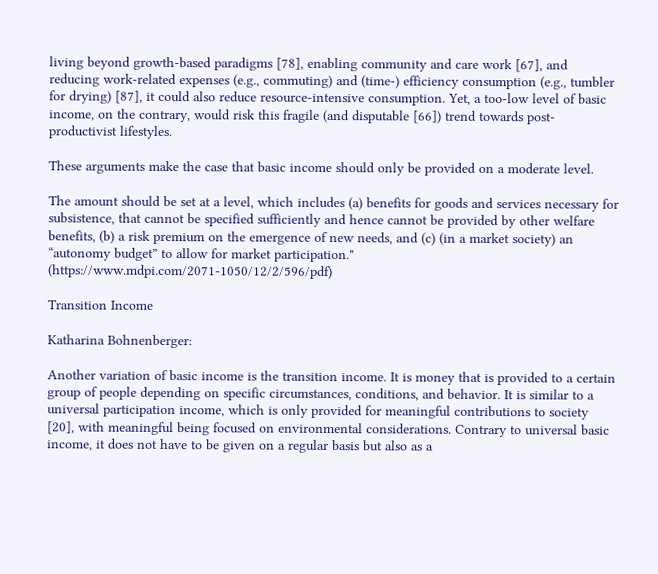living beyond growth-based paradigms [78], enabling community and care work [67], and reducing work-related expenses (e.g., commuting) and (time-) efficiency consumption (e.g., tumbler for drying) [87], it could also reduce resource-intensive consumption. Yet, a too-low level of basic income, on the contrary, would risk this fragile (and disputable [66]) trend towards post-productivist lifestyles.

These arguments make the case that basic income should only be provided on a moderate level.

The amount should be set at a level, which includes (a) benefits for goods and services necessary for subsistence, that cannot be specified sufficiently and hence cannot be provided by other welfare benefits, (b) a risk premium on the emergence of new needs, and (c) (in a market society) an “autonomy budget” to allow for market participation." (https://www.mdpi.com/2071-1050/12/2/596/pdf)

Transition Income

Katharina Bohnenberger:

Another variation of basic income is the transition income. It is money that is provided to a certain group of people depending on specific circumstances, conditions, and behavior. It is similar to a universal participation income, which is only provided for meaningful contributions to society [20], with meaningful being focused on environmental considerations. Contrary to universal basic income, it does not have to be given on a regular basis but also as a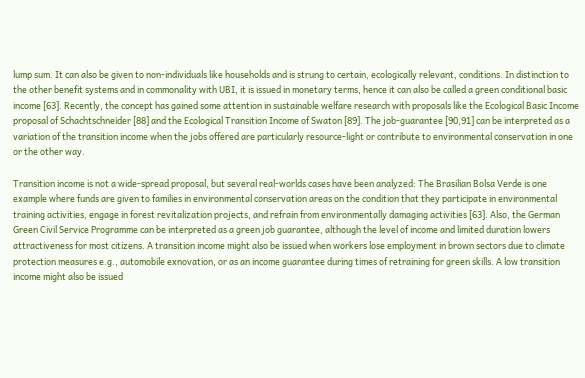lump sum. It can also be given to non-individuals like households and is strung to certain, ecologically relevant, conditions. In distinction to the other benefit systems and in commonality with UBI, it is issued in monetary terms, hence it can also be called a green conditional basic income [63]. Recently, the concept has gained some attention in sustainable welfare research with proposals like the Ecological Basic Income proposal of Schachtschneider [88] and the Ecological Transition Income of Swaton [89]. The job-guarantee [90,91] can be interpreted as a variation of the transition income when the jobs offered are particularly resource-light or contribute to environmental conservation in one or the other way.

Transition income is not a wide-spread proposal, but several real-worlds cases have been analyzed: The Brasilian Bolsa Verde is one example where funds are given to families in environmental conservation areas on the condition that they participate in environmental training activities, engage in forest revitalization projects, and refrain from environmentally damaging activities [63]. Also, the German Green Civil Service Programme can be interpreted as a green job guarantee, although the level of income and limited duration lowers attractiveness for most citizens. A transition income might also be issued when workers lose employment in brown sectors due to climate protection measures e.g., automobile exnovation, or as an income guarantee during times of retraining for green skills. A low transition income might also be issued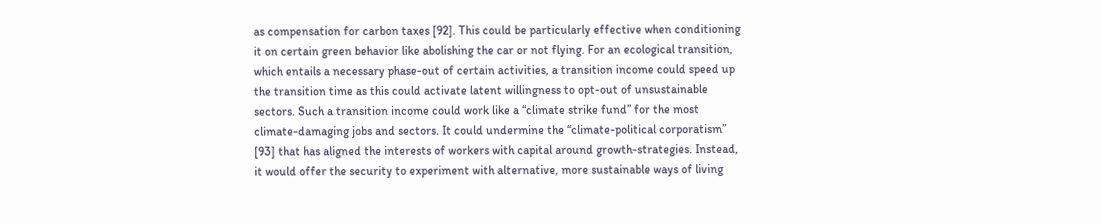as compensation for carbon taxes [92]. This could be particularly effective when conditioning it on certain green behavior like abolishing the car or not flying. For an ecological transition, which entails a necessary phase-out of certain activities, a transition income could speed up the transition time as this could activate latent willingness to opt-out of unsustainable sectors. Such a transition income could work like a “climate strike fund” for the most climate-damaging jobs and sectors. It could undermine the “climate-political corporatism” [93] that has aligned the interests of workers with capital around growth-strategies. Instead, it would offer the security to experiment with alternative, more sustainable ways of living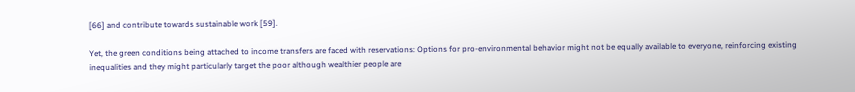[66] and contribute towards sustainable work [59].

Yet, the green conditions being attached to income transfers are faced with reservations: Options for pro-environmental behavior might not be equally available to everyone, reinforcing existing inequalities and they might particularly target the poor although wealthier people are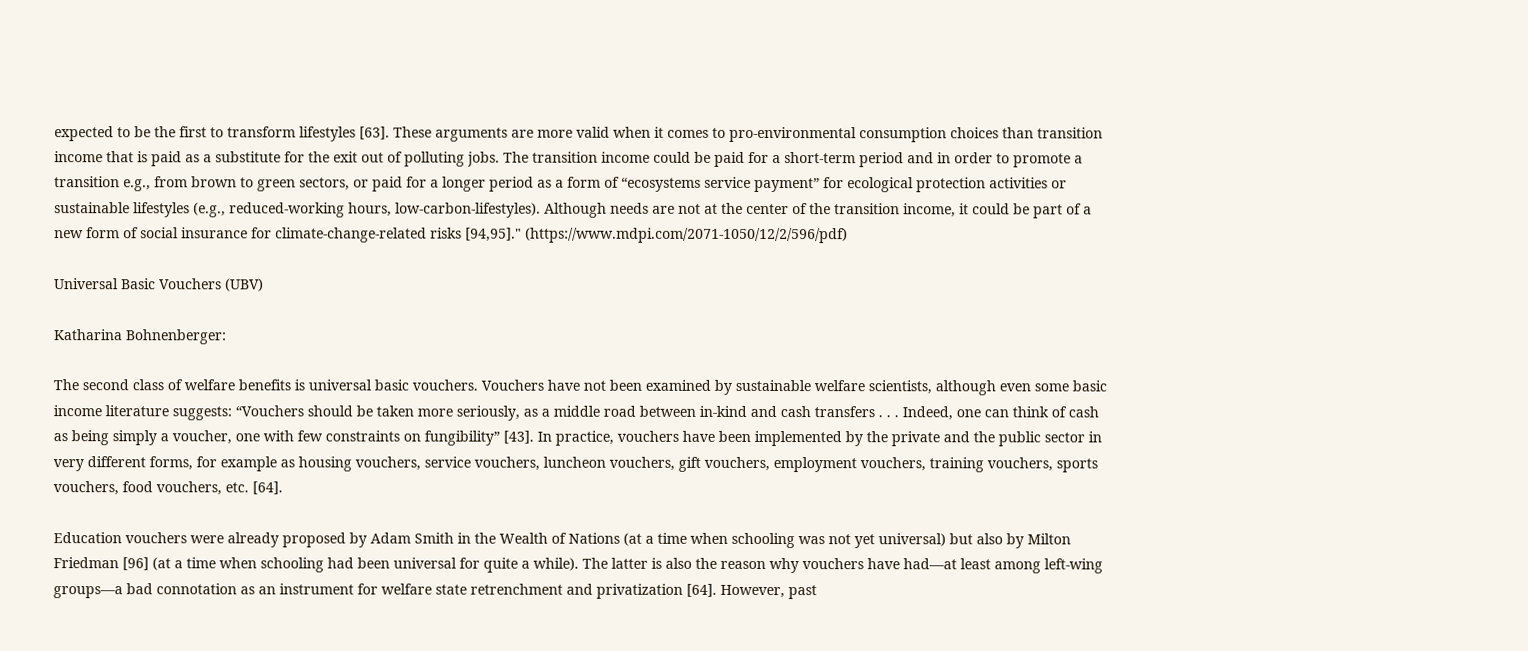expected to be the first to transform lifestyles [63]. These arguments are more valid when it comes to pro-environmental consumption choices than transition income that is paid as a substitute for the exit out of polluting jobs. The transition income could be paid for a short-term period and in order to promote a transition e.g., from brown to green sectors, or paid for a longer period as a form of “ecosystems service payment” for ecological protection activities or sustainable lifestyles (e.g., reduced-working hours, low-carbon-lifestyles). Although needs are not at the center of the transition income, it could be part of a new form of social insurance for climate-change-related risks [94,95]." (https://www.mdpi.com/2071-1050/12/2/596/pdf)

Universal Basic Vouchers (UBV)

Katharina Bohnenberger:

The second class of welfare benefits is universal basic vouchers. Vouchers have not been examined by sustainable welfare scientists, although even some basic income literature suggests: “Vouchers should be taken more seriously, as a middle road between in-kind and cash transfers . . . Indeed, one can think of cash as being simply a voucher, one with few constraints on fungibility” [43]. In practice, vouchers have been implemented by the private and the public sector in very different forms, for example as housing vouchers, service vouchers, luncheon vouchers, gift vouchers, employment vouchers, training vouchers, sports vouchers, food vouchers, etc. [64].

Education vouchers were already proposed by Adam Smith in the Wealth of Nations (at a time when schooling was not yet universal) but also by Milton Friedman [96] (at a time when schooling had been universal for quite a while). The latter is also the reason why vouchers have had—at least among left-wing groups—a bad connotation as an instrument for welfare state retrenchment and privatization [64]. However, past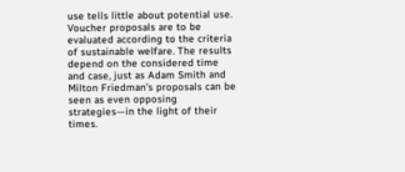use tells little about potential use. Voucher proposals are to be evaluated according to the criteria of sustainable welfare. The results depend on the considered time and case, just as Adam Smith and Milton Friedman’s proposals can be seen as even opposing strategies—in the light of their times.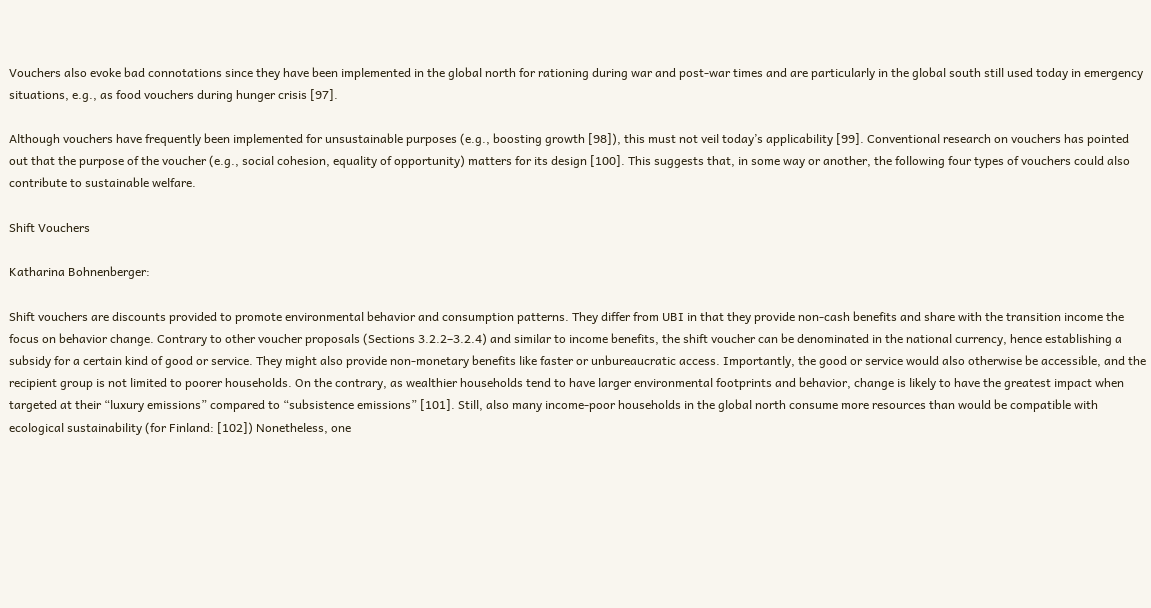Vouchers also evoke bad connotations since they have been implemented in the global north for rationing during war and post-war times and are particularly in the global south still used today in emergency situations, e.g., as food vouchers during hunger crisis [97].

Although vouchers have frequently been implemented for unsustainable purposes (e.g., boosting growth [98]), this must not veil today’s applicability [99]. Conventional research on vouchers has pointed out that the purpose of the voucher (e.g., social cohesion, equality of opportunity) matters for its design [100]. This suggests that, in some way or another, the following four types of vouchers could also contribute to sustainable welfare.

Shift Vouchers

Katharina Bohnenberger:

Shift vouchers are discounts provided to promote environmental behavior and consumption patterns. They differ from UBI in that they provide non-cash benefits and share with the transition income the focus on behavior change. Contrary to other voucher proposals (Sections 3.2.2–3.2.4) and similar to income benefits, the shift voucher can be denominated in the national currency, hence establishing a subsidy for a certain kind of good or service. They might also provide non-monetary benefits like faster or unbureaucratic access. Importantly, the good or service would also otherwise be accessible, and the recipient group is not limited to poorer households. On the contrary, as wealthier households tend to have larger environmental footprints and behavior, change is likely to have the greatest impact when targeted at their “luxury emissions” compared to “subsistence emissions” [101]. Still, also many income-poor households in the global north consume more resources than would be compatible with ecological sustainability (for Finland: [102]) Nonetheless, one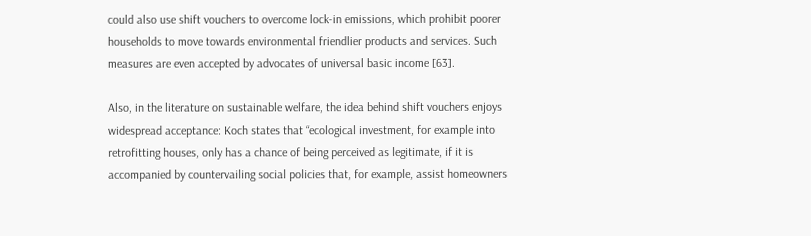could also use shift vouchers to overcome lock-in emissions, which prohibit poorer households to move towards environmental friendlier products and services. Such measures are even accepted by advocates of universal basic income [63].

Also, in the literature on sustainable welfare, the idea behind shift vouchers enjoys widespread acceptance: Koch states that “ecological investment, for example into retrofitting houses, only has a chance of being perceived as legitimate, if it is accompanied by countervailing social policies that, for example, assist homeowners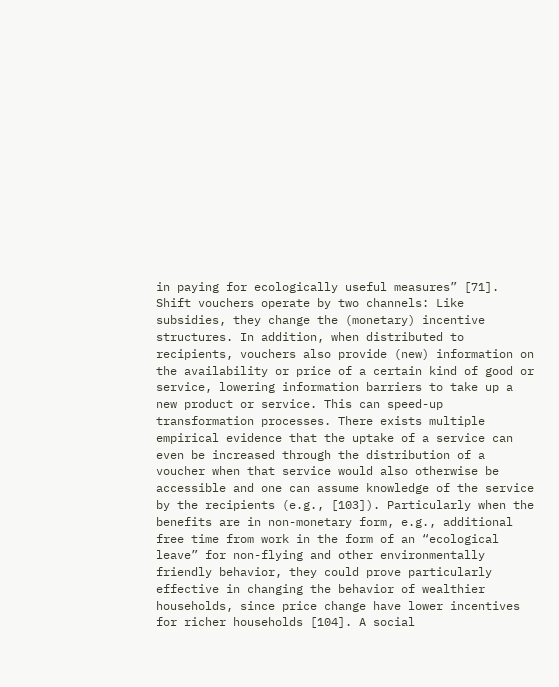in paying for ecologically useful measures” [71]. Shift vouchers operate by two channels: Like subsidies, they change the (monetary) incentive structures. In addition, when distributed to recipients, vouchers also provide (new) information on the availability or price of a certain kind of good or service, lowering information barriers to take up a new product or service. This can speed-up transformation processes. There exists multiple empirical evidence that the uptake of a service can even be increased through the distribution of a voucher when that service would also otherwise be accessible and one can assume knowledge of the service by the recipients (e.g., [103]). Particularly when the benefits are in non-monetary form, e.g., additional free time from work in the form of an “ecological leave” for non-flying and other environmentally friendly behavior, they could prove particularly effective in changing the behavior of wealthier households, since price change have lower incentives for richer households [104]. A social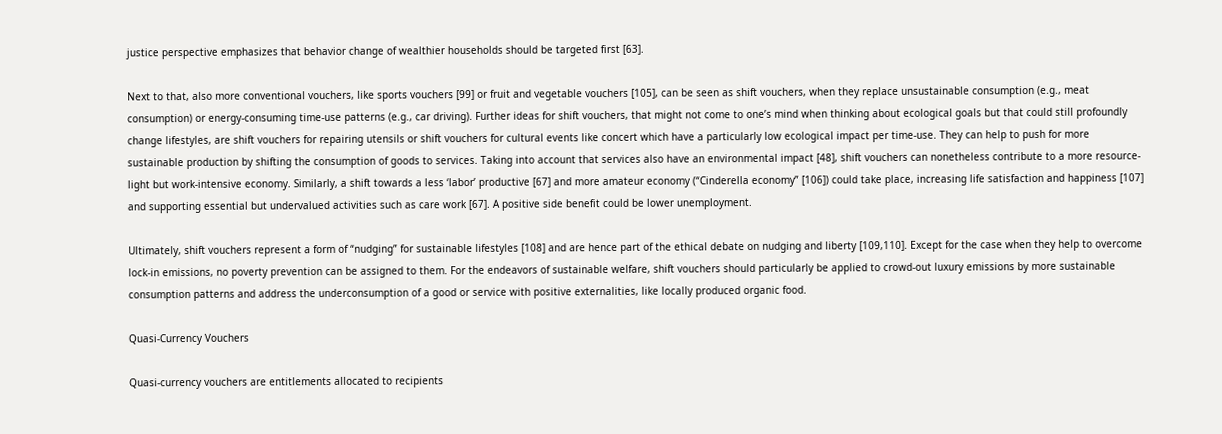justice perspective emphasizes that behavior change of wealthier households should be targeted first [63].

Next to that, also more conventional vouchers, like sports vouchers [99] or fruit and vegetable vouchers [105], can be seen as shift vouchers, when they replace unsustainable consumption (e.g., meat consumption) or energy-consuming time-use patterns (e.g., car driving). Further ideas for shift vouchers, that might not come to one’s mind when thinking about ecological goals but that could still profoundly change lifestyles, are shift vouchers for repairing utensils or shift vouchers for cultural events like concert which have a particularly low ecological impact per time-use. They can help to push for more sustainable production by shifting the consumption of goods to services. Taking into account that services also have an environmental impact [48], shift vouchers can nonetheless contribute to a more resource-light but work-intensive economy. Similarly, a shift towards a less ‘labor’ productive [67] and more amateur economy (“Cinderella economy” [106]) could take place, increasing life satisfaction and happiness [107] and supporting essential but undervalued activities such as care work [67]. A positive side benefit could be lower unemployment.

Ultimately, shift vouchers represent a form of “nudging” for sustainable lifestyles [108] and are hence part of the ethical debate on nudging and liberty [109,110]. Except for the case when they help to overcome lock-in emissions, no poverty prevention can be assigned to them. For the endeavors of sustainable welfare, shift vouchers should particularly be applied to crowd-out luxury emissions by more sustainable consumption patterns and address the underconsumption of a good or service with positive externalities, like locally produced organic food.

Quasi-Currency Vouchers

Quasi-currency vouchers are entitlements allocated to recipients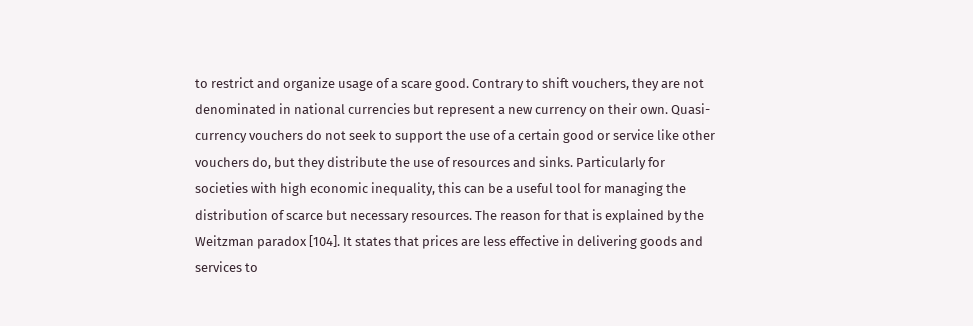to restrict and organize usage of a scare good. Contrary to shift vouchers, they are not denominated in national currencies but represent a new currency on their own. Quasi-currency vouchers do not seek to support the use of a certain good or service like other vouchers do, but they distribute the use of resources and sinks. Particularly for societies with high economic inequality, this can be a useful tool for managing the distribution of scarce but necessary resources. The reason for that is explained by the Weitzman paradox [104]. It states that prices are less effective in delivering goods and services to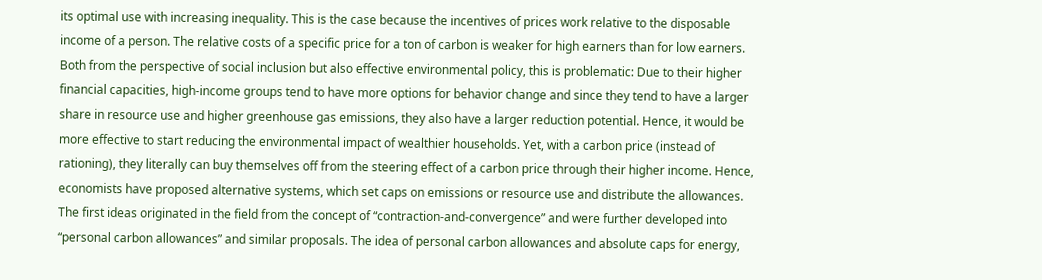its optimal use with increasing inequality. This is the case because the incentives of prices work relative to the disposable income of a person. The relative costs of a specific price for a ton of carbon is weaker for high earners than for low earners. Both from the perspective of social inclusion but also effective environmental policy, this is problematic: Due to their higher financial capacities, high-income groups tend to have more options for behavior change and since they tend to have a larger share in resource use and higher greenhouse gas emissions, they also have a larger reduction potential. Hence, it would be more effective to start reducing the environmental impact of wealthier households. Yet, with a carbon price (instead of rationing), they literally can buy themselves off from the steering effect of a carbon price through their higher income. Hence, economists have proposed alternative systems, which set caps on emissions or resource use and distribute the allowances. The first ideas originated in the field from the concept of “contraction-and-convergence” and were further developed into “personal carbon allowances” and similar proposals. The idea of personal carbon allowances and absolute caps for energy,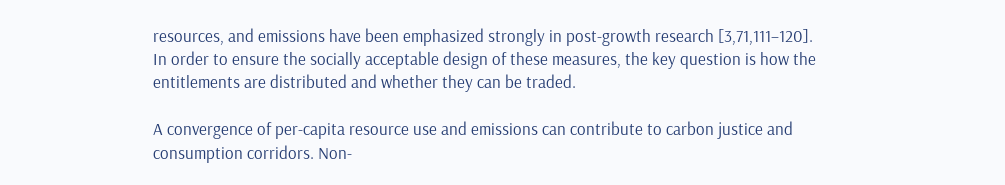resources, and emissions have been emphasized strongly in post-growth research [3,71,111–120]. In order to ensure the socially acceptable design of these measures, the key question is how the entitlements are distributed and whether they can be traded.

A convergence of per-capita resource use and emissions can contribute to carbon justice and consumption corridors. Non-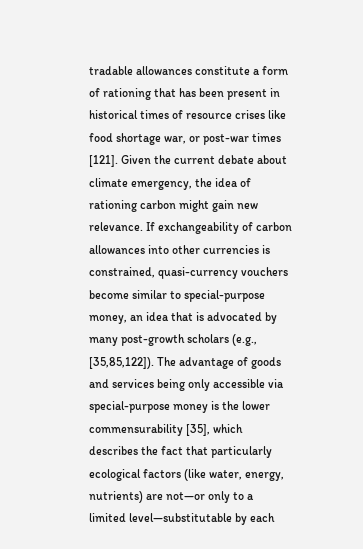tradable allowances constitute a form of rationing that has been present in historical times of resource crises like food shortage war, or post-war times [121]. Given the current debate about climate emergency, the idea of rationing carbon might gain new relevance. If exchangeability of carbon allowances into other currencies is constrained, quasi-currency vouchers become similar to special-purpose money, an idea that is advocated by many post-growth scholars (e.g., [35,85,122]). The advantage of goods and services being only accessible via special-purpose money is the lower commensurability [35], which describes the fact that particularly ecological factors (like water, energy, nutrients) are not—or only to a limited level—substitutable by each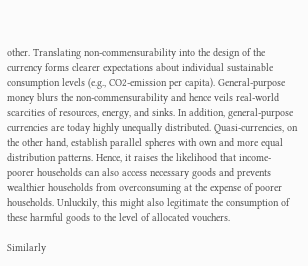other. Translating non-commensurability into the design of the currency forms clearer expectations about individual sustainable consumption levels (e.g., CO2-emission per capita). General-purpose money blurs the non-commensurability and hence veils real-world scarcities of resources, energy, and sinks. In addition, general-purpose currencies are today highly unequally distributed. Quasi-currencies, on the other hand, establish parallel spheres with own and more equal distribution patterns. Hence, it raises the likelihood that income-poorer households can also access necessary goods and prevents wealthier households from overconsuming at the expense of poorer households. Unluckily, this might also legitimate the consumption of these harmful goods to the level of allocated vouchers.

Similarly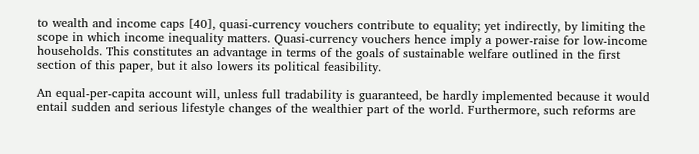to wealth and income caps [40], quasi-currency vouchers contribute to equality; yet indirectly, by limiting the scope in which income inequality matters. Quasi-currency vouchers hence imply a power-raise for low-income households. This constitutes an advantage in terms of the goals of sustainable welfare outlined in the first section of this paper, but it also lowers its political feasibility.

An equal-per-capita account will, unless full tradability is guaranteed, be hardly implemented because it would entail sudden and serious lifestyle changes of the wealthier part of the world. Furthermore, such reforms are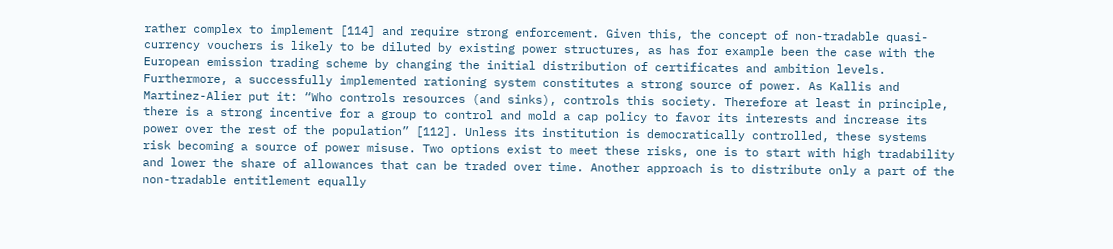rather complex to implement [114] and require strong enforcement. Given this, the concept of non-tradable quasi-currency vouchers is likely to be diluted by existing power structures, as has for example been the case with the European emission trading scheme by changing the initial distribution of certificates and ambition levels. Furthermore, a successfully implemented rationing system constitutes a strong source of power. As Kallis and Martinez-Alier put it: “Who controls resources (and sinks), controls this society. Therefore at least in principle, there is a strong incentive for a group to control and mold a cap policy to favor its interests and increase its power over the rest of the population” [112]. Unless its institution is democratically controlled, these systems risk becoming a source of power misuse. Two options exist to meet these risks, one is to start with high tradability and lower the share of allowances that can be traded over time. Another approach is to distribute only a part of the non-tradable entitlement equally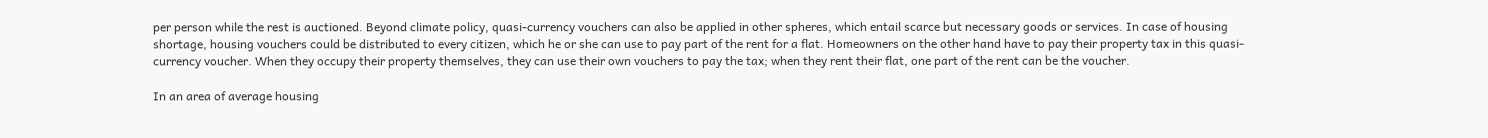per person while the rest is auctioned. Beyond climate policy, quasi-currency vouchers can also be applied in other spheres, which entail scarce but necessary goods or services. In case of housing shortage, housing vouchers could be distributed to every citizen, which he or she can use to pay part of the rent for a flat. Homeowners on the other hand have to pay their property tax in this quasi-currency voucher. When they occupy their property themselves, they can use their own vouchers to pay the tax; when they rent their flat, one part of the rent can be the voucher.

In an area of average housing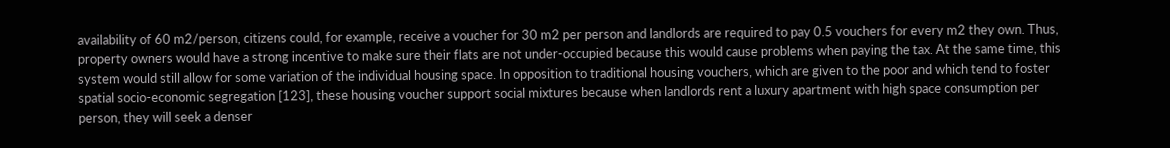availability of 60 m2/person, citizens could, for example, receive a voucher for 30 m2 per person and landlords are required to pay 0.5 vouchers for every m2 they own. Thus, property owners would have a strong incentive to make sure their flats are not under-occupied because this would cause problems when paying the tax. At the same time, this system would still allow for some variation of the individual housing space. In opposition to traditional housing vouchers, which are given to the poor and which tend to foster spatial socio-economic segregation [123], these housing voucher support social mixtures because when landlords rent a luxury apartment with high space consumption per person, they will seek a denser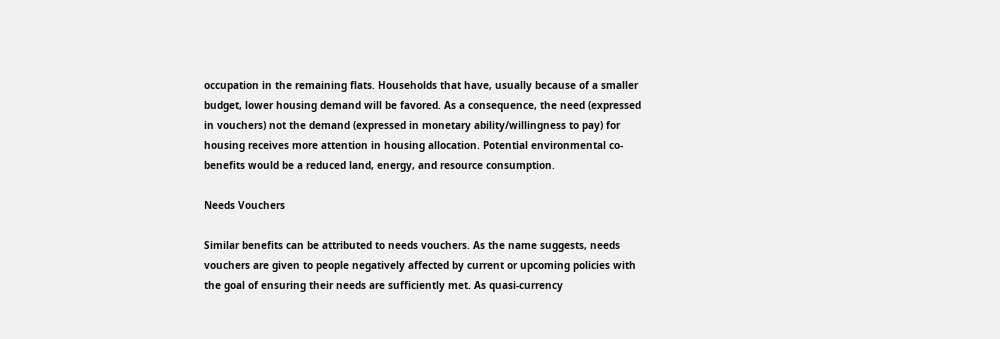occupation in the remaining flats. Households that have, usually because of a smaller budget, lower housing demand will be favored. As a consequence, the need (expressed in vouchers) not the demand (expressed in monetary ability/willingness to pay) for housing receives more attention in housing allocation. Potential environmental co-benefits would be a reduced land, energy, and resource consumption.

Needs Vouchers

Similar benefits can be attributed to needs vouchers. As the name suggests, needs vouchers are given to people negatively affected by current or upcoming policies with the goal of ensuring their needs are sufficiently met. As quasi-currency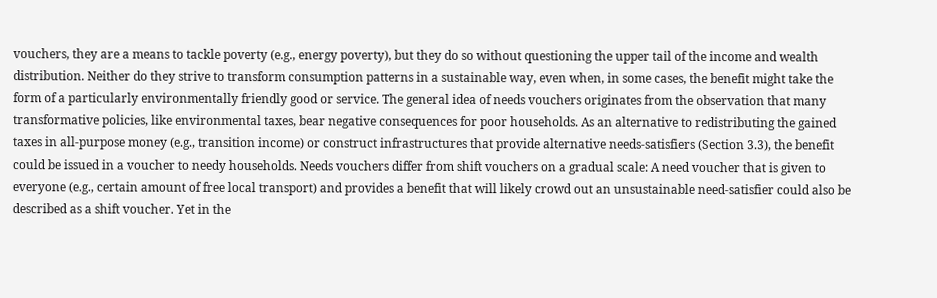vouchers, they are a means to tackle poverty (e.g., energy poverty), but they do so without questioning the upper tail of the income and wealth distribution. Neither do they strive to transform consumption patterns in a sustainable way, even when, in some cases, the benefit might take the form of a particularly environmentally friendly good or service. The general idea of needs vouchers originates from the observation that many transformative policies, like environmental taxes, bear negative consequences for poor households. As an alternative to redistributing the gained taxes in all-purpose money (e.g., transition income) or construct infrastructures that provide alternative needs-satisfiers (Section 3.3), the benefit could be issued in a voucher to needy households. Needs vouchers differ from shift vouchers on a gradual scale: A need voucher that is given to everyone (e.g., certain amount of free local transport) and provides a benefit that will likely crowd out an unsustainable need-satisfier could also be described as a shift voucher. Yet in the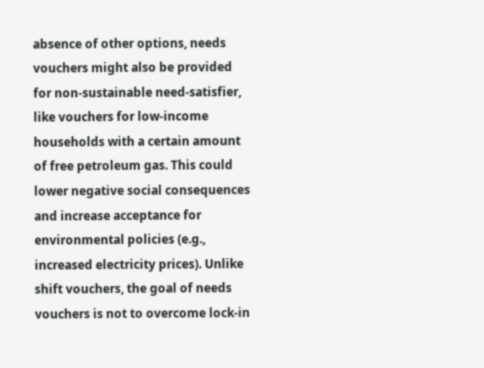absence of other options, needs vouchers might also be provided for non-sustainable need-satisfier, like vouchers for low-income households with a certain amount of free petroleum gas. This could lower negative social consequences and increase acceptance for environmental policies (e.g., increased electricity prices). Unlike shift vouchers, the goal of needs vouchers is not to overcome lock-in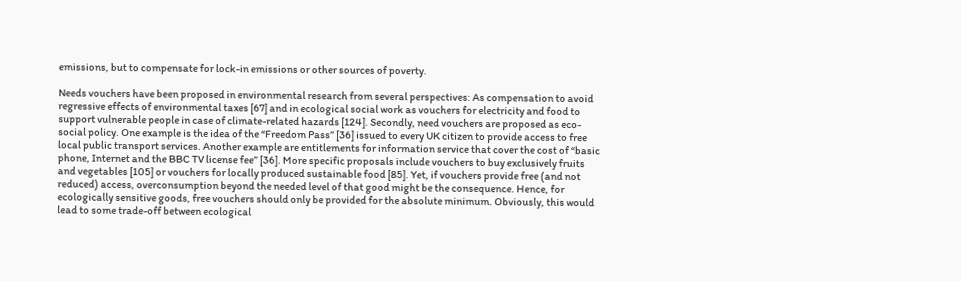emissions, but to compensate for lock-in emissions or other sources of poverty.

Needs vouchers have been proposed in environmental research from several perspectives: As compensation to avoid regressive effects of environmental taxes [67] and in ecological social work as vouchers for electricity and food to support vulnerable people in case of climate-related hazards [124]. Secondly, need vouchers are proposed as eco-social policy. One example is the idea of the “Freedom Pass” [36] issued to every UK citizen to provide access to free local public transport services. Another example are entitlements for information service that cover the cost of “basic phone, Internet and the BBC TV license fee” [36]. More specific proposals include vouchers to buy exclusively fruits and vegetables [105] or vouchers for locally produced sustainable food [85]. Yet, if vouchers provide free (and not reduced) access, overconsumption beyond the needed level of that good might be the consequence. Hence, for ecologically sensitive goods, free vouchers should only be provided for the absolute minimum. Obviously, this would lead to some trade-off between ecological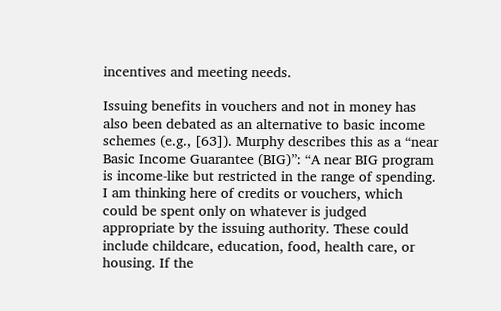incentives and meeting needs.

Issuing benefits in vouchers and not in money has also been debated as an alternative to basic income schemes (e.g., [63]). Murphy describes this as a “near Basic Income Guarantee (BIG)”: “A near BIG program is income-like but restricted in the range of spending. I am thinking here of credits or vouchers, which could be spent only on whatever is judged appropriate by the issuing authority. These could include childcare, education, food, health care, or housing. If the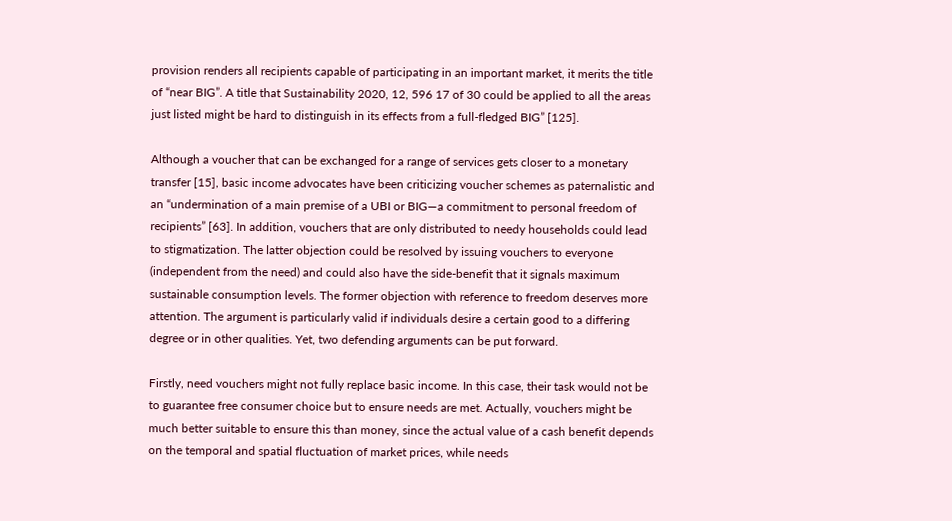provision renders all recipients capable of participating in an important market, it merits the title of “near BIG”. A title that Sustainability 2020, 12, 596 17 of 30 could be applied to all the areas just listed might be hard to distinguish in its effects from a full-fledged BIG” [125].

Although a voucher that can be exchanged for a range of services gets closer to a monetary transfer [15], basic income advocates have been criticizing voucher schemes as paternalistic and an “undermination of a main premise of a UBI or BIG—a commitment to personal freedom of recipients” [63]. In addition, vouchers that are only distributed to needy households could lead to stigmatization. The latter objection could be resolved by issuing vouchers to everyone (independent from the need) and could also have the side-benefit that it signals maximum sustainable consumption levels. The former objection with reference to freedom deserves more attention. The argument is particularly valid if individuals desire a certain good to a differing degree or in other qualities. Yet, two defending arguments can be put forward.

Firstly, need vouchers might not fully replace basic income. In this case, their task would not be to guarantee free consumer choice but to ensure needs are met. Actually, vouchers might be much better suitable to ensure this than money, since the actual value of a cash benefit depends on the temporal and spatial fluctuation of market prices, while needs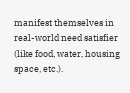manifest themselves in real-world need satisfier (like food, water, housing space, etc.).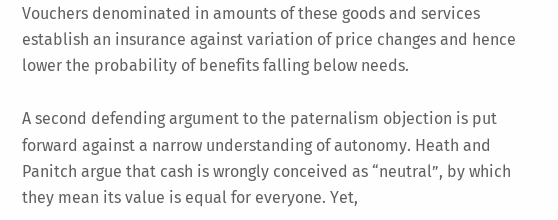Vouchers denominated in amounts of these goods and services establish an insurance against variation of price changes and hence lower the probability of benefits falling below needs.

A second defending argument to the paternalism objection is put forward against a narrow understanding of autonomy. Heath and Panitch argue that cash is wrongly conceived as “neutral”, by which they mean its value is equal for everyone. Yet,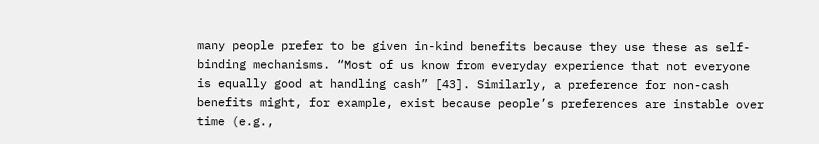many people prefer to be given in-kind benefits because they use these as self-binding mechanisms. “Most of us know from everyday experience that not everyone is equally good at handling cash” [43]. Similarly, a preference for non-cash benefits might, for example, exist because people’s preferences are instable over time (e.g.,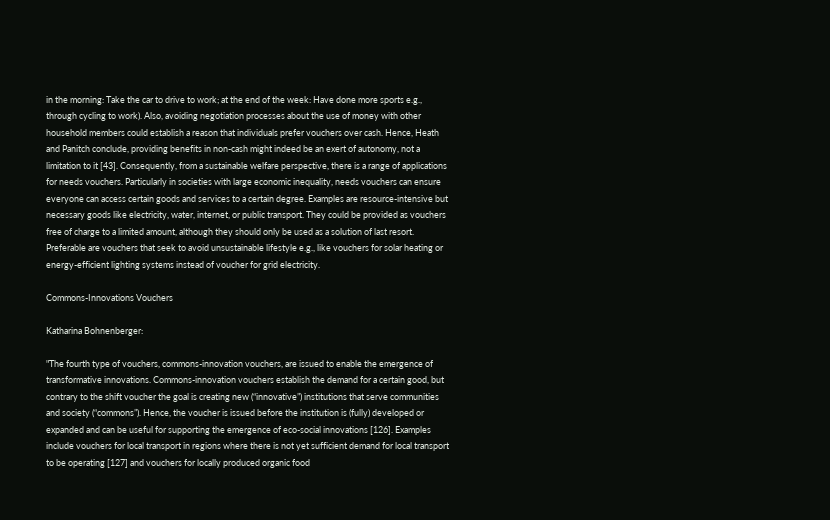in the morning: Take the car to drive to work; at the end of the week: Have done more sports e.g., through cycling to work). Also, avoiding negotiation processes about the use of money with other household members could establish a reason that individuals prefer vouchers over cash. Hence, Heath and Panitch conclude, providing benefits in non-cash might indeed be an exert of autonomy, not a limitation to it [43]. Consequently, from a sustainable welfare perspective, there is a range of applications for needs vouchers. Particularly in societies with large economic inequality, needs vouchers can ensure everyone can access certain goods and services to a certain degree. Examples are resource-intensive but necessary goods like electricity, water, internet, or public transport. They could be provided as vouchers free of charge to a limited amount, although they should only be used as a solution of last resort. Preferable are vouchers that seek to avoid unsustainable lifestyle e.g., like vouchers for solar heating or energy-efficient lighting systems instead of voucher for grid electricity.

Commons-Innovations Vouchers

Katharina Bohnenberger:

"The fourth type of vouchers, commons-innovation vouchers, are issued to enable the emergence of transformative innovations. Commons-innovation vouchers establish the demand for a certain good, but contrary to the shift voucher the goal is creating new (“innovative”) institutions that serve communities and society (“commons”). Hence, the voucher is issued before the institution is (fully) developed or expanded and can be useful for supporting the emergence of eco-social innovations [126]. Examples include vouchers for local transport in regions where there is not yet sufficient demand for local transport to be operating [127] and vouchers for locally produced organic food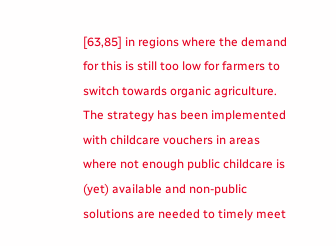[63,85] in regions where the demand for this is still too low for farmers to switch towards organic agriculture. The strategy has been implemented with childcare vouchers in areas where not enough public childcare is (yet) available and non-public solutions are needed to timely meet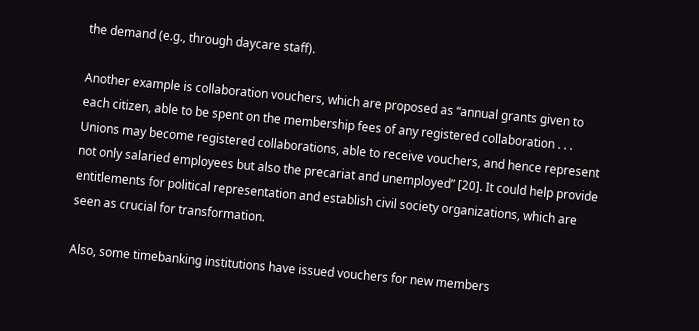the demand (e.g., through daycare staff).

Another example is collaboration vouchers, which are proposed as “annual grants given to each citizen, able to be spent on the membership fees of any registered collaboration . . . Unions may become registered collaborations, able to receive vouchers, and hence represent not only salaried employees but also the precariat and unemployed” [20]. It could help provide entitlements for political representation and establish civil society organizations, which are seen as crucial for transformation.

Also, some timebanking institutions have issued vouchers for new members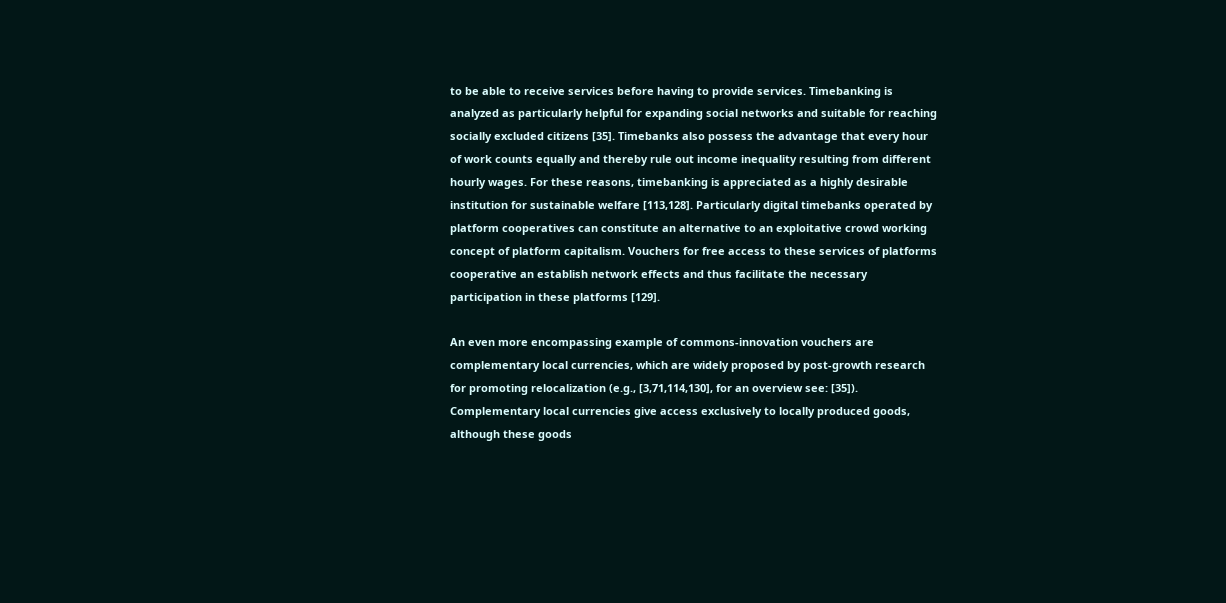to be able to receive services before having to provide services. Timebanking is analyzed as particularly helpful for expanding social networks and suitable for reaching socially excluded citizens [35]. Timebanks also possess the advantage that every hour of work counts equally and thereby rule out income inequality resulting from different hourly wages. For these reasons, timebanking is appreciated as a highly desirable institution for sustainable welfare [113,128]. Particularly digital timebanks operated by platform cooperatives can constitute an alternative to an exploitative crowd working concept of platform capitalism. Vouchers for free access to these services of platforms cooperative an establish network effects and thus facilitate the necessary participation in these platforms [129].

An even more encompassing example of commons-innovation vouchers are complementary local currencies, which are widely proposed by post-growth research for promoting relocalization (e.g., [3,71,114,130], for an overview see: [35]). Complementary local currencies give access exclusively to locally produced goods, although these goods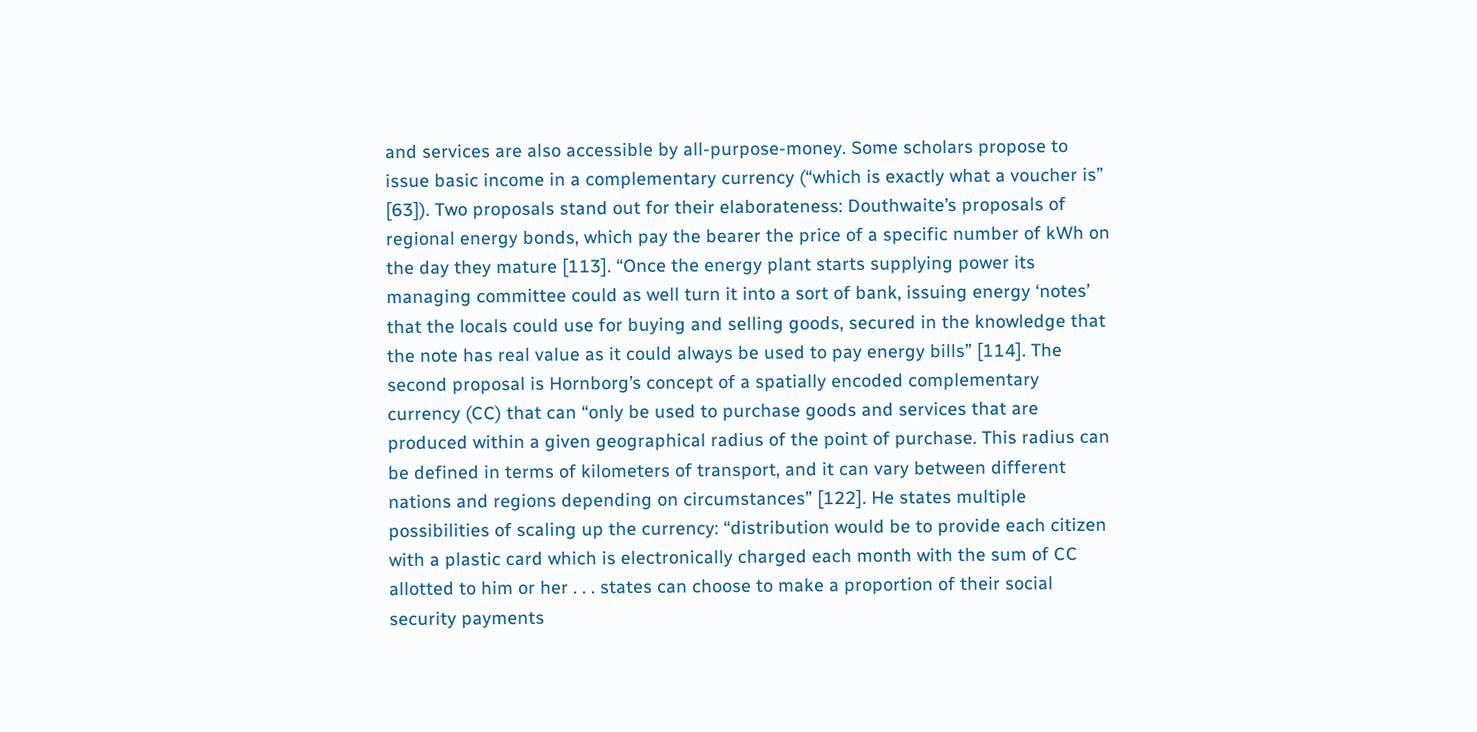and services are also accessible by all-purpose-money. Some scholars propose to issue basic income in a complementary currency (“which is exactly what a voucher is” [63]). Two proposals stand out for their elaborateness: Douthwaite’s proposals of regional energy bonds, which pay the bearer the price of a specific number of kWh on the day they mature [113]. “Once the energy plant starts supplying power its managing committee could as well turn it into a sort of bank, issuing energy ‘notes’ that the locals could use for buying and selling goods, secured in the knowledge that the note has real value as it could always be used to pay energy bills” [114]. The second proposal is Hornborg’s concept of a spatially encoded complementary currency (CC) that can “only be used to purchase goods and services that are produced within a given geographical radius of the point of purchase. This radius can be defined in terms of kilometers of transport, and it can vary between different nations and regions depending on circumstances” [122]. He states multiple possibilities of scaling up the currency: “distribution would be to provide each citizen with a plastic card which is electronically charged each month with the sum of CC allotted to him or her . . . states can choose to make a proportion of their social security payments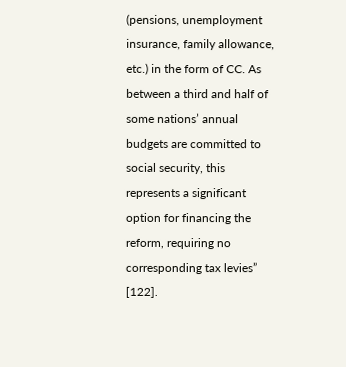(pensions, unemployment insurance, family allowance, etc.) in the form of CC. As between a third and half of some nations’ annual budgets are committed to social security, this represents a significant option for financing the reform, requiring no corresponding tax levies” [122].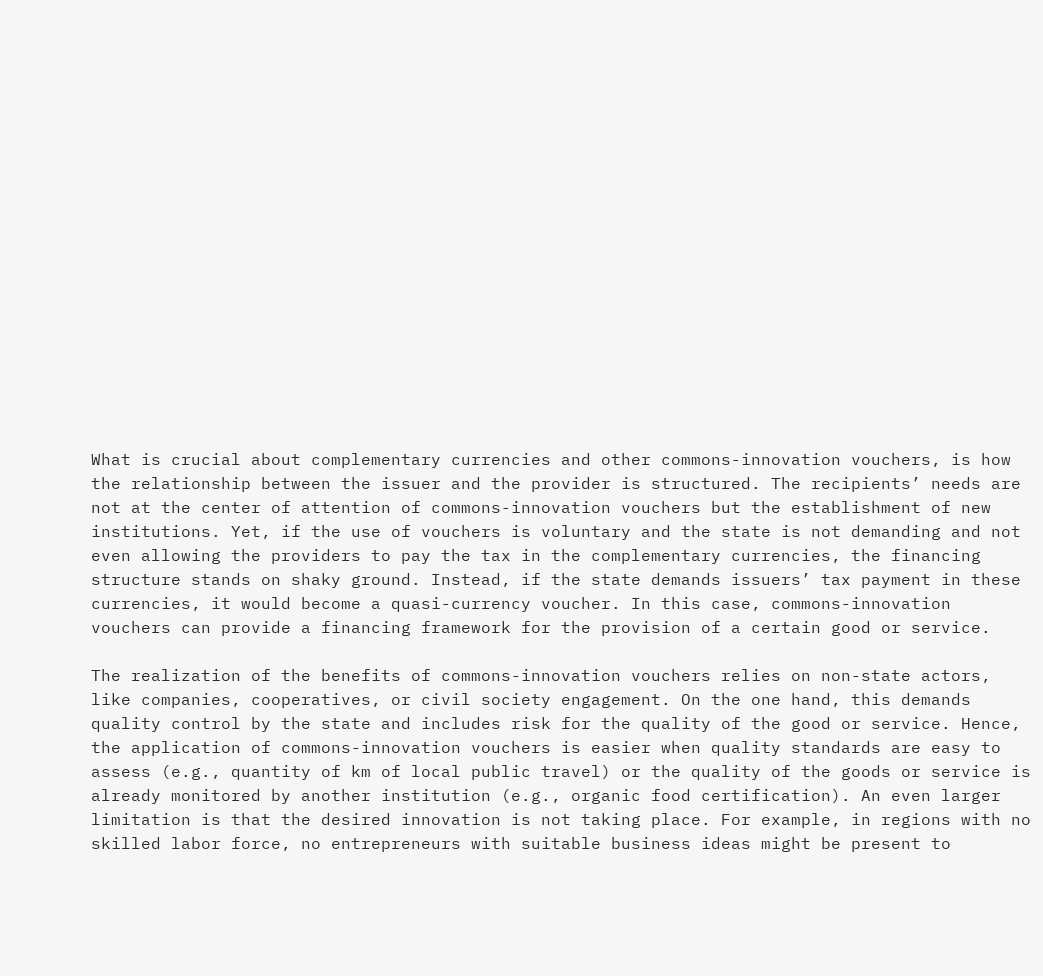What is crucial about complementary currencies and other commons-innovation vouchers, is how the relationship between the issuer and the provider is structured. The recipients’ needs are not at the center of attention of commons-innovation vouchers but the establishment of new institutions. Yet, if the use of vouchers is voluntary and the state is not demanding and not even allowing the providers to pay the tax in the complementary currencies, the financing structure stands on shaky ground. Instead, if the state demands issuers’ tax payment in these currencies, it would become a quasi-currency voucher. In this case, commons-innovation vouchers can provide a financing framework for the provision of a certain good or service.

The realization of the benefits of commons-innovation vouchers relies on non-state actors, like companies, cooperatives, or civil society engagement. On the one hand, this demands quality control by the state and includes risk for the quality of the good or service. Hence, the application of commons-innovation vouchers is easier when quality standards are easy to assess (e.g., quantity of km of local public travel) or the quality of the goods or service is already monitored by another institution (e.g., organic food certification). An even larger limitation is that the desired innovation is not taking place. For example, in regions with no skilled labor force, no entrepreneurs with suitable business ideas might be present to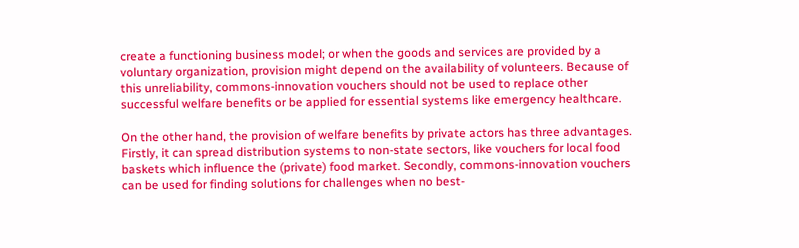create a functioning business model; or when the goods and services are provided by a voluntary organization, provision might depend on the availability of volunteers. Because of this unreliability, commons-innovation vouchers should not be used to replace other successful welfare benefits or be applied for essential systems like emergency healthcare.

On the other hand, the provision of welfare benefits by private actors has three advantages. Firstly, it can spread distribution systems to non-state sectors, like vouchers for local food baskets which influence the (private) food market. Secondly, commons-innovation vouchers can be used for finding solutions for challenges when no best-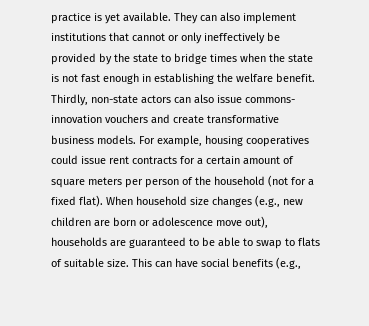practice is yet available. They can also implement institutions that cannot or only ineffectively be provided by the state to bridge times when the state is not fast enough in establishing the welfare benefit. Thirdly, non-state actors can also issue commons-innovation vouchers and create transformative business models. For example, housing cooperatives could issue rent contracts for a certain amount of square meters per person of the household (not for a fixed flat). When household size changes (e.g., new children are born or adolescence move out), households are guaranteed to be able to swap to flats of suitable size. This can have social benefits (e.g.,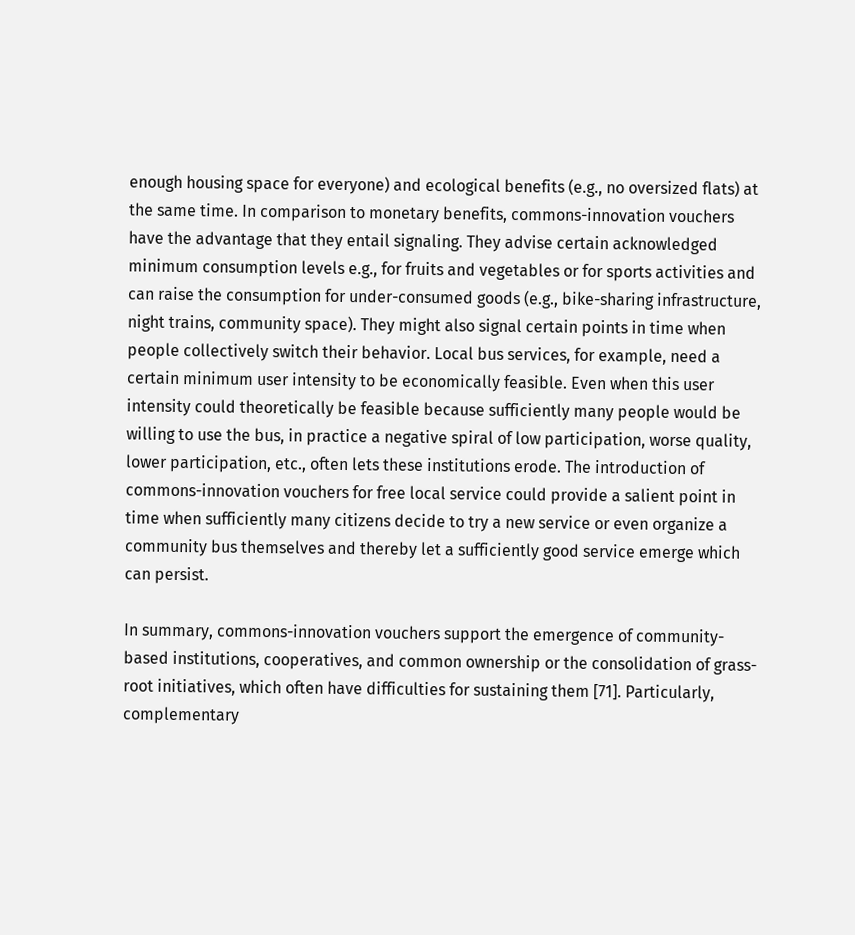enough housing space for everyone) and ecological benefits (e.g., no oversized flats) at the same time. In comparison to monetary benefits, commons-innovation vouchers have the advantage that they entail signaling. They advise certain acknowledged minimum consumption levels e.g., for fruits and vegetables or for sports activities and can raise the consumption for under-consumed goods (e.g., bike-sharing infrastructure, night trains, community space). They might also signal certain points in time when people collectively switch their behavior. Local bus services, for example, need a certain minimum user intensity to be economically feasible. Even when this user intensity could theoretically be feasible because sufficiently many people would be willing to use the bus, in practice a negative spiral of low participation, worse quality, lower participation, etc., often lets these institutions erode. The introduction of commons-innovation vouchers for free local service could provide a salient point in time when sufficiently many citizens decide to try a new service or even organize a community bus themselves and thereby let a sufficiently good service emerge which can persist.

In summary, commons-innovation vouchers support the emergence of community-based institutions, cooperatives, and common ownership or the consolidation of grass-root initiatives, which often have difficulties for sustaining them [71]. Particularly, complementary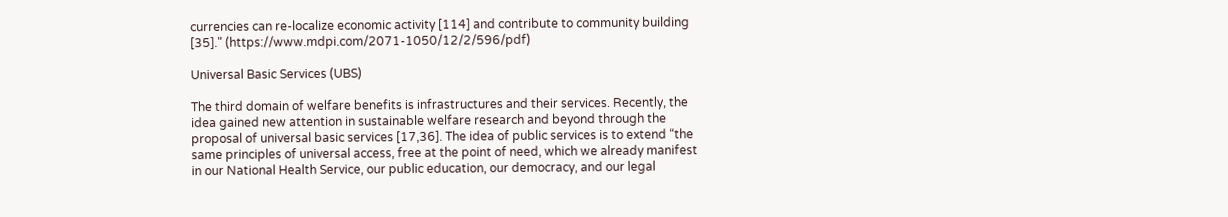currencies can re-localize economic activity [114] and contribute to community building [35]." (https://www.mdpi.com/2071-1050/12/2/596/pdf)

Universal Basic Services (UBS)

The third domain of welfare benefits is infrastructures and their services. Recently, the idea gained new attention in sustainable welfare research and beyond through the proposal of universal basic services [17,36]. The idea of public services is to extend “the same principles of universal access, free at the point of need, which we already manifest in our National Health Service, our public education, our democracy, and our legal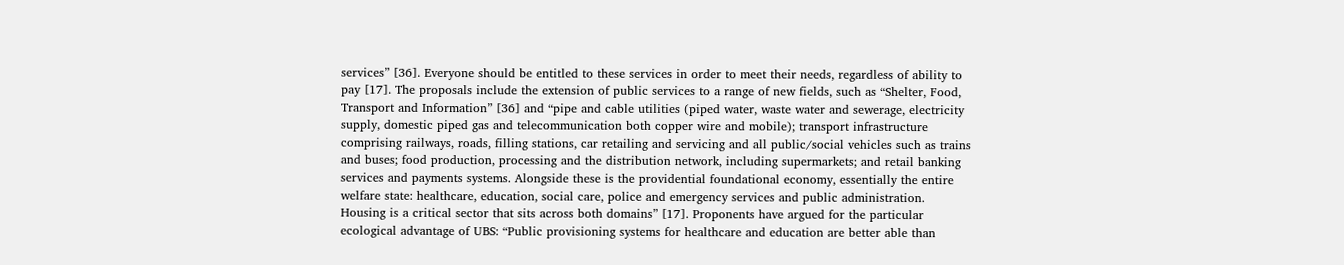services” [36]. Everyone should be entitled to these services in order to meet their needs, regardless of ability to pay [17]. The proposals include the extension of public services to a range of new fields, such as “Shelter, Food, Transport and Information” [36] and “pipe and cable utilities (piped water, waste water and sewerage, electricity supply, domestic piped gas and telecommunication both copper wire and mobile); transport infrastructure comprising railways, roads, filling stations, car retailing and servicing and all public/social vehicles such as trains and buses; food production, processing and the distribution network, including supermarkets; and retail banking services and payments systems. Alongside these is the providential foundational economy, essentially the entire welfare state: healthcare, education, social care, police and emergency services and public administration. Housing is a critical sector that sits across both domains” [17]. Proponents have argued for the particular ecological advantage of UBS: “Public provisioning systems for healthcare and education are better able than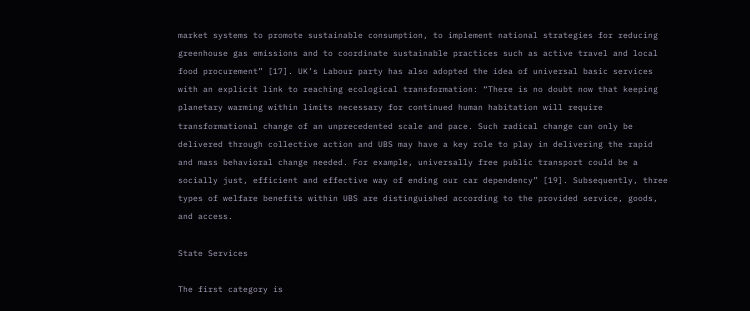market systems to promote sustainable consumption, to implement national strategies for reducing greenhouse gas emissions and to coordinate sustainable practices such as active travel and local food procurement” [17]. UK’s Labour party has also adopted the idea of universal basic services with an explicit link to reaching ecological transformation: “There is no doubt now that keeping planetary warming within limits necessary for continued human habitation will require transformational change of an unprecedented scale and pace. Such radical change can only be delivered through collective action and UBS may have a key role to play in delivering the rapid and mass behavioral change needed. For example, universally free public transport could be a socially just, efficient and effective way of ending our car dependency” [19]. Subsequently, three types of welfare benefits within UBS are distinguished according to the provided service, goods, and access.

State Services

The first category is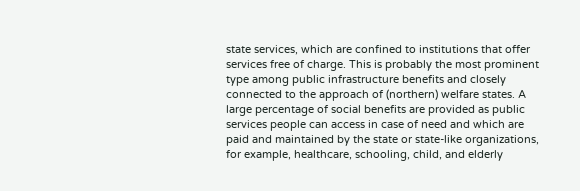state services, which are confined to institutions that offer services free of charge. This is probably the most prominent type among public infrastructure benefits and closely connected to the approach of (northern) welfare states. A large percentage of social benefits are provided as public services people can access in case of need and which are paid and maintained by the state or state-like organizations, for example, healthcare, schooling, child, and elderly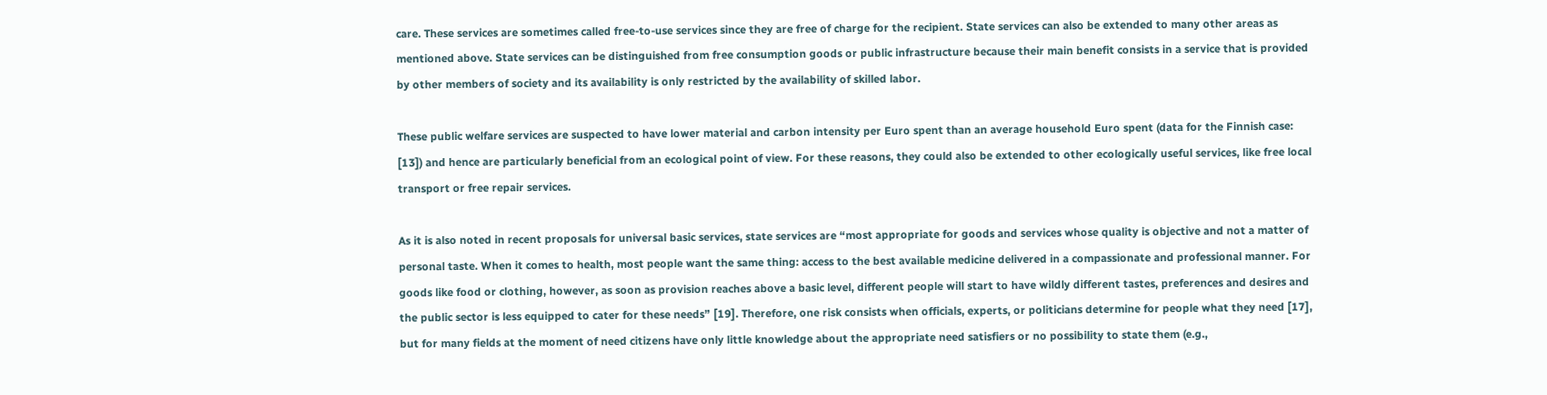care. These services are sometimes called free-to-use services since they are free of charge for the recipient. State services can also be extended to many other areas as mentioned above. State services can be distinguished from free consumption goods or public infrastructure because their main benefit consists in a service that is provided by other members of society and its availability is only restricted by the availability of skilled labor.

These public welfare services are suspected to have lower material and carbon intensity per Euro spent than an average household Euro spent (data for the Finnish case: [13]) and hence are particularly beneficial from an ecological point of view. For these reasons, they could also be extended to other ecologically useful services, like free local transport or free repair services.

As it is also noted in recent proposals for universal basic services, state services are “most appropriate for goods and services whose quality is objective and not a matter of personal taste. When it comes to health, most people want the same thing: access to the best available medicine delivered in a compassionate and professional manner. For goods like food or clothing, however, as soon as provision reaches above a basic level, different people will start to have wildly different tastes, preferences and desires and the public sector is less equipped to cater for these needs” [19]. Therefore, one risk consists when officials, experts, or politicians determine for people what they need [17], but for many fields at the moment of need citizens have only little knowledge about the appropriate need satisfiers or no possibility to state them (e.g.,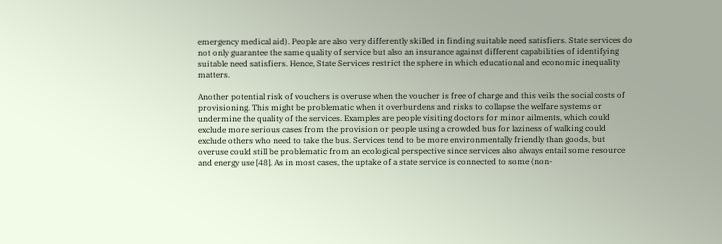emergency medical aid). People are also very differently skilled in finding suitable need satisfiers. State services do not only guarantee the same quality of service but also an insurance against different capabilities of identifying suitable need satisfiers. Hence, State Services restrict the sphere in which educational and economic inequality matters.

Another potential risk of vouchers is overuse when the voucher is free of charge and this veils the social costs of provisioning. This might be problematic when it overburdens and risks to collapse the welfare systems or undermine the quality of the services. Examples are people visiting doctors for minor ailments, which could exclude more serious cases from the provision or people using a crowded bus for laziness of walking could exclude others who need to take the bus. Services tend to be more environmentally friendly than goods, but overuse could still be problematic from an ecological perspective since services also always entail some resource and energy use [48]. As in most cases, the uptake of a state service is connected to some (non-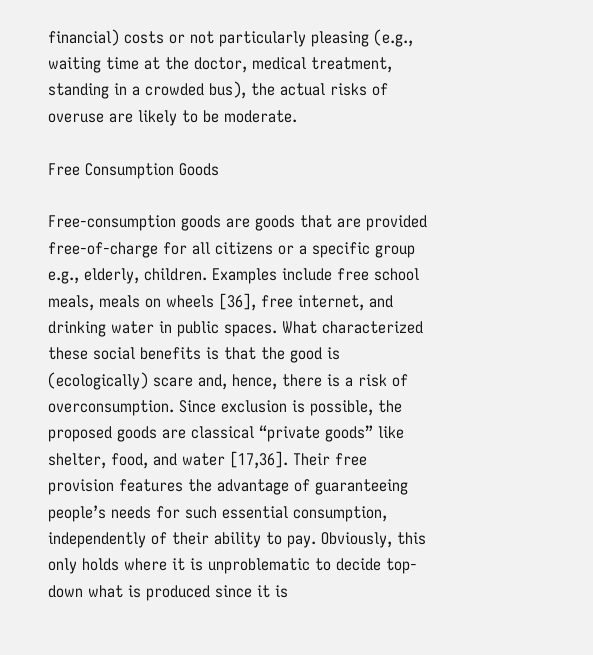financial) costs or not particularly pleasing (e.g., waiting time at the doctor, medical treatment, standing in a crowded bus), the actual risks of overuse are likely to be moderate.

Free Consumption Goods

Free-consumption goods are goods that are provided free-of-charge for all citizens or a specific group e.g., elderly, children. Examples include free school meals, meals on wheels [36], free internet, and drinking water in public spaces. What characterized these social benefits is that the good is (ecologically) scare and, hence, there is a risk of overconsumption. Since exclusion is possible, the proposed goods are classical “private goods” like shelter, food, and water [17,36]. Their free provision features the advantage of guaranteeing people’s needs for such essential consumption, independently of their ability to pay. Obviously, this only holds where it is unproblematic to decide top-down what is produced since it is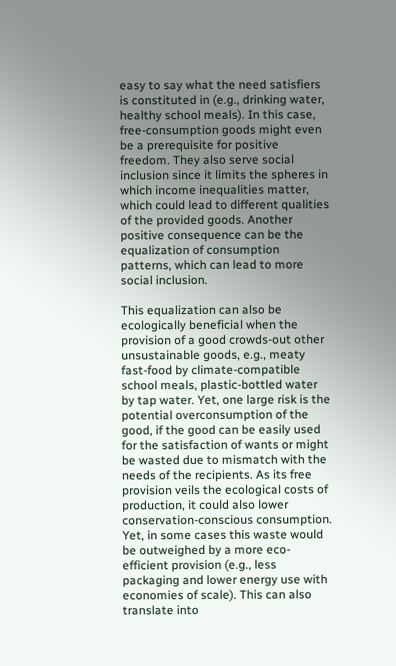easy to say what the need satisfiers is constituted in (e.g., drinking water, healthy school meals). In this case, free-consumption goods might even be a prerequisite for positive freedom. They also serve social inclusion since it limits the spheres in which income inequalities matter, which could lead to different qualities of the provided goods. Another positive consequence can be the equalization of consumption patterns, which can lead to more social inclusion.

This equalization can also be ecologically beneficial when the provision of a good crowds-out other unsustainable goods, e.g., meaty fast-food by climate-compatible school meals, plastic-bottled water by tap water. Yet, one large risk is the potential overconsumption of the good, if the good can be easily used for the satisfaction of wants or might be wasted due to mismatch with the needs of the recipients. As its free provision veils the ecological costs of production, it could also lower conservation-conscious consumption. Yet, in some cases this waste would be outweighed by a more eco-efficient provision (e.g., less packaging and lower energy use with economies of scale). This can also translate into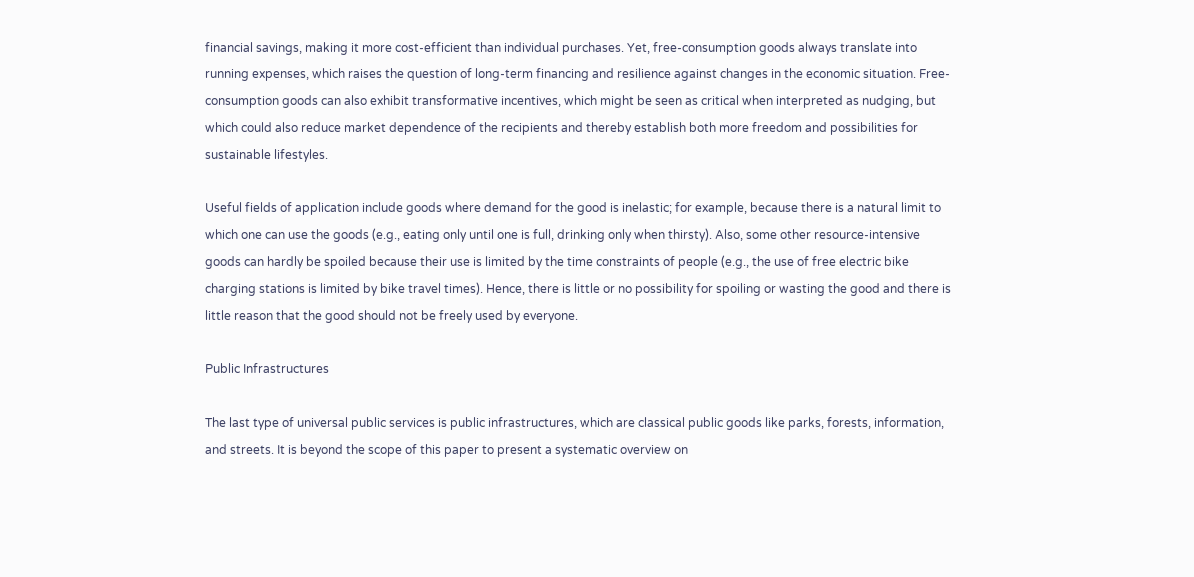financial savings, making it more cost-efficient than individual purchases. Yet, free-consumption goods always translate into running expenses, which raises the question of long-term financing and resilience against changes in the economic situation. Free-consumption goods can also exhibit transformative incentives, which might be seen as critical when interpreted as nudging, but which could also reduce market dependence of the recipients and thereby establish both more freedom and possibilities for sustainable lifestyles.

Useful fields of application include goods where demand for the good is inelastic; for example, because there is a natural limit to which one can use the goods (e.g., eating only until one is full, drinking only when thirsty). Also, some other resource-intensive goods can hardly be spoiled because their use is limited by the time constraints of people (e.g., the use of free electric bike charging stations is limited by bike travel times). Hence, there is little or no possibility for spoiling or wasting the good and there is little reason that the good should not be freely used by everyone.

Public Infrastructures

The last type of universal public services is public infrastructures, which are classical public goods like parks, forests, information, and streets. It is beyond the scope of this paper to present a systematic overview on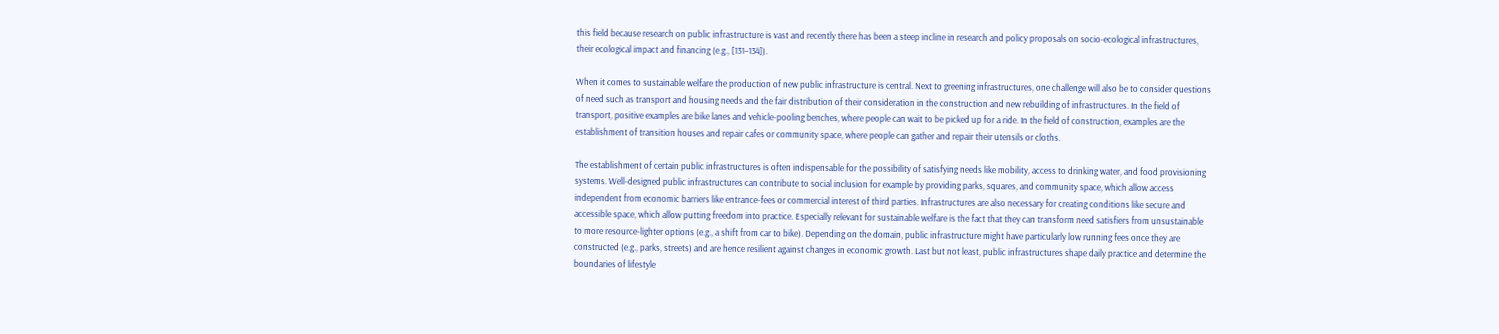this field because research on public infrastructure is vast and recently there has been a steep incline in research and policy proposals on socio-ecological infrastructures, their ecological impact and financing (e.g., [131–134]).

When it comes to sustainable welfare the production of new public infrastructure is central. Next to greening infrastructures, one challenge will also be to consider questions of need such as transport and housing needs and the fair distribution of their consideration in the construction and new rebuilding of infrastructures. In the field of transport, positive examples are bike lanes and vehicle-pooling benches, where people can wait to be picked up for a ride. In the field of construction, examples are the establishment of transition houses and repair cafes or community space, where people can gather and repair their utensils or cloths.

The establishment of certain public infrastructures is often indispensable for the possibility of satisfying needs like mobility, access to drinking water, and food provisioning systems. Well-designed public infrastructures can contribute to social inclusion for example by providing parks, squares, and community space, which allow access independent from economic barriers like entrance-fees or commercial interest of third parties. Infrastructures are also necessary for creating conditions like secure and accessible space, which allow putting freedom into practice. Especially relevant for sustainable welfare is the fact that they can transform need satisfiers from unsustainable to more resource-lighter options (e.g., a shift from car to bike). Depending on the domain, public infrastructure might have particularly low running fees once they are constructed (e.g., parks, streets) and are hence resilient against changes in economic growth. Last but not least, public infrastructures shape daily practice and determine the boundaries of lifestyle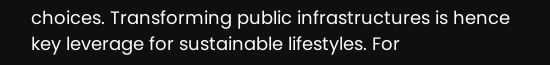choices. Transforming public infrastructures is hence key leverage for sustainable lifestyles. For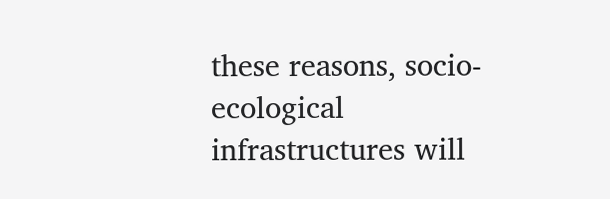these reasons, socio-ecological infrastructures will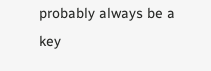probably always be a key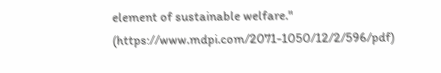element of sustainable welfare." (https://www.mdpi.com/2071-1050/12/2/596/pdf)